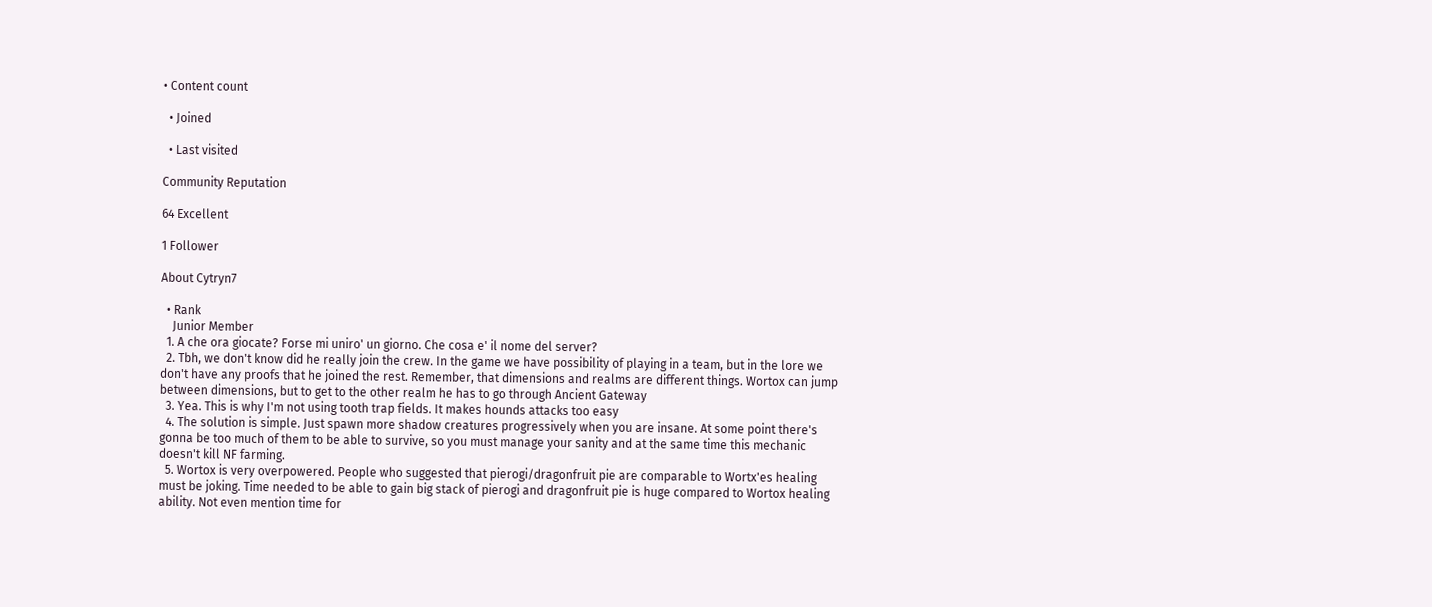• Content count

  • Joined

  • Last visited

Community Reputation

64 Excellent

1 Follower

About Cytryn7

  • Rank
    Junior Member
  1. A che ora giocate? Forse mi uniro' un giorno. Che cosa e' il nome del server?
  2. Tbh, we don't know did he really join the crew. In the game we have possibility of playing in a team, but in the lore we don't have any proofs that he joined the rest. Remember, that dimensions and realms are different things. Wortox can jump between dimensions, but to get to the other realm he has to go through Ancient Gateway
  3. Yea. This is why I'm not using tooth trap fields. It makes hounds attacks too easy
  4. The solution is simple. Just spawn more shadow creatures progressively when you are insane. At some point there's gonna be too much of them to be able to survive, so you must manage your sanity and at the same time this mechanic doesn't kill NF farming.
  5. Wortox is very overpowered. People who suggested that pierogi/dragonfruit pie are comparable to Wortx'es healing must be joking. Time needed to be able to gain big stack of pierogi and dragonfruit pie is huge compared to Wortox healing ability. Not even mention time for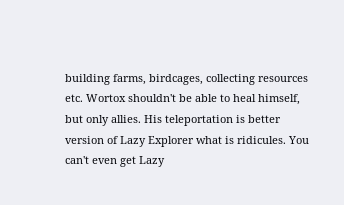building farms, birdcages, collecting resources etc. Wortox shouldn't be able to heal himself, but only allies. His teleportation is better version of Lazy Explorer what is ridicules. You can't even get Lazy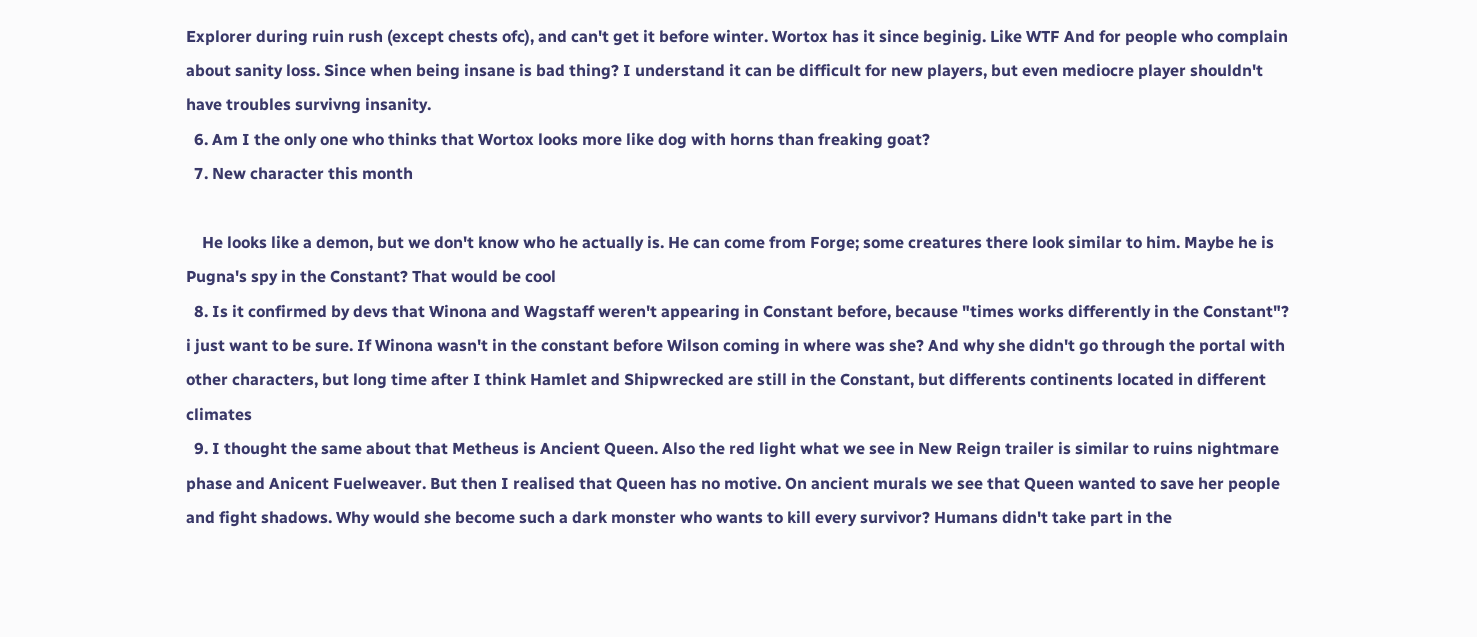Explorer during ruin rush (except chests ofc), and can't get it before winter. Wortox has it since beginig. Like WTF And for people who complain about sanity loss. Since when being insane is bad thing? I understand it can be difficult for new players, but even mediocre player shouldn't have troubles survivng insanity.
  6. Am I the only one who thinks that Wortox looks more like dog with horns than freaking goat?
  7. New character this month

    He looks like a demon, but we don't know who he actually is. He can come from Forge; some creatures there look similar to him. Maybe he is Pugna's spy in the Constant? That would be cool
  8. Is it confirmed by devs that Winona and Wagstaff weren't appearing in Constant before, because "times works differently in the Constant"? i just want to be sure. If Winona wasn't in the constant before Wilson coming in where was she? And why she didn't go through the portal with other characters, but long time after I think Hamlet and Shipwrecked are still in the Constant, but differents continents located in different climates
  9. I thought the same about that Metheus is Ancient Queen. Also the red light what we see in New Reign trailer is similar to ruins nightmare phase and Anicent Fuelweaver. But then I realised that Queen has no motive. On ancient murals we see that Queen wanted to save her people and fight shadows. Why would she become such a dark monster who wants to kill every survivor? Humans didn't take part in the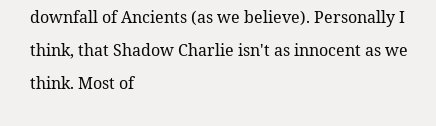downfall of Ancients (as we believe). Personally I think, that Shadow Charlie isn't as innocent as we think. Most of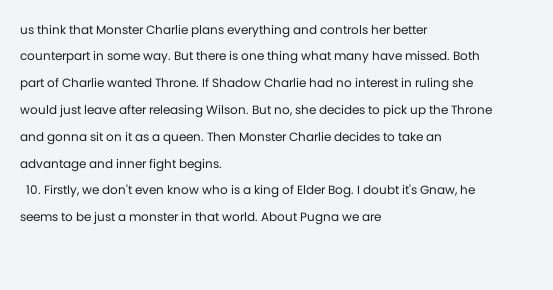us think that Monster Charlie plans everything and controls her better counterpart in some way. But there is one thing what many have missed. Both part of Charlie wanted Throne. If Shadow Charlie had no interest in ruling she would just leave after releasing Wilson. But no, she decides to pick up the Throne and gonna sit on it as a queen. Then Monster Charlie decides to take an advantage and inner fight begins.
  10. Firstly, we don't even know who is a king of Elder Bog. I doubt it's Gnaw, he seems to be just a monster in that world. About Pugna we are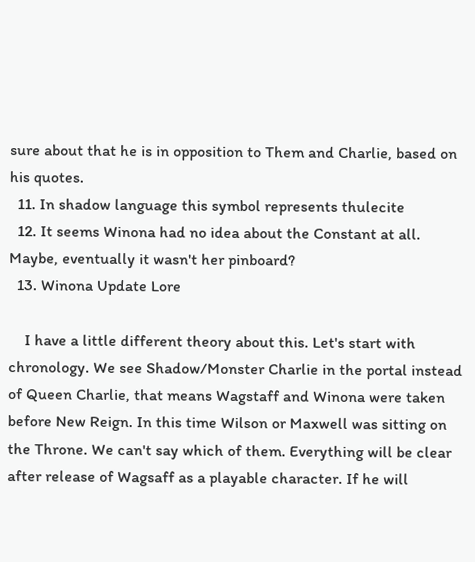sure about that he is in opposition to Them and Charlie, based on his quotes.
  11. In shadow language this symbol represents thulecite
  12. It seems Winona had no idea about the Constant at all. Maybe, eventually it wasn't her pinboard?
  13. Winona Update Lore

    I have a little different theory about this. Let's start with chronology. We see Shadow/Monster Charlie in the portal instead of Queen Charlie, that means Wagstaff and Winona were taken before New Reign. In this time Wilson or Maxwell was sitting on the Throne. We can't say which of them. Everything will be clear after release of Wagsaff as a playable character. If he will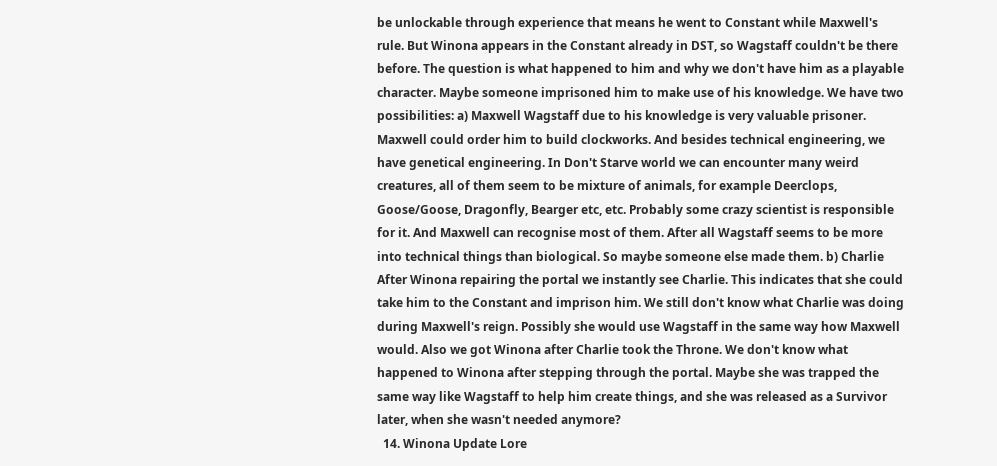be unlockable through experience that means he went to Constant while Maxwell's rule. But Winona appears in the Constant already in DST, so Wagstaff couldn't be there before. The question is what happened to him and why we don't have him as a playable character. Maybe someone imprisoned him to make use of his knowledge. We have two possibilities: a) Maxwell Wagstaff due to his knowledge is very valuable prisoner. Maxwell could order him to build clockworks. And besides technical engineering, we have genetical engineering. In Don't Starve world we can encounter many weird creatures, all of them seem to be mixture of animals, for example Deerclops, Goose/Goose, Dragonfly, Bearger etc, etc. Probably some crazy scientist is responsible for it. And Maxwell can recognise most of them. After all Wagstaff seems to be more into technical things than biological. So maybe someone else made them. b) Charlie After Winona repairing the portal we instantly see Charlie. This indicates that she could take him to the Constant and imprison him. We still don't know what Charlie was doing during Maxwell's reign. Possibly she would use Wagstaff in the same way how Maxwell would. Also we got Winona after Charlie took the Throne. We don't know what happened to Winona after stepping through the portal. Maybe she was trapped the same way like Wagstaff to help him create things, and she was released as a Survivor later, when she wasn't needed anymore?
  14. Winona Update Lore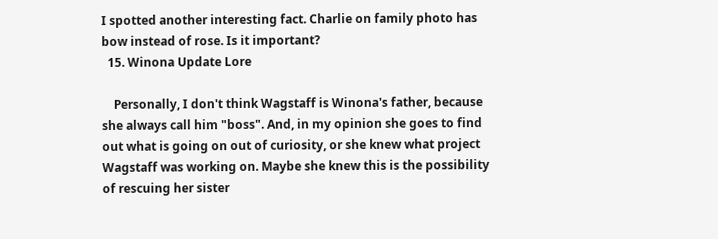I spotted another interesting fact. Charlie on family photo has bow instead of rose. Is it important?
  15. Winona Update Lore

    Personally, I don't think Wagstaff is Winona's father, because she always call him "boss". And, in my opinion she goes to find out what is going on out of curiosity, or she knew what project Wagstaff was working on. Maybe she knew this is the possibility of rescuing her sister